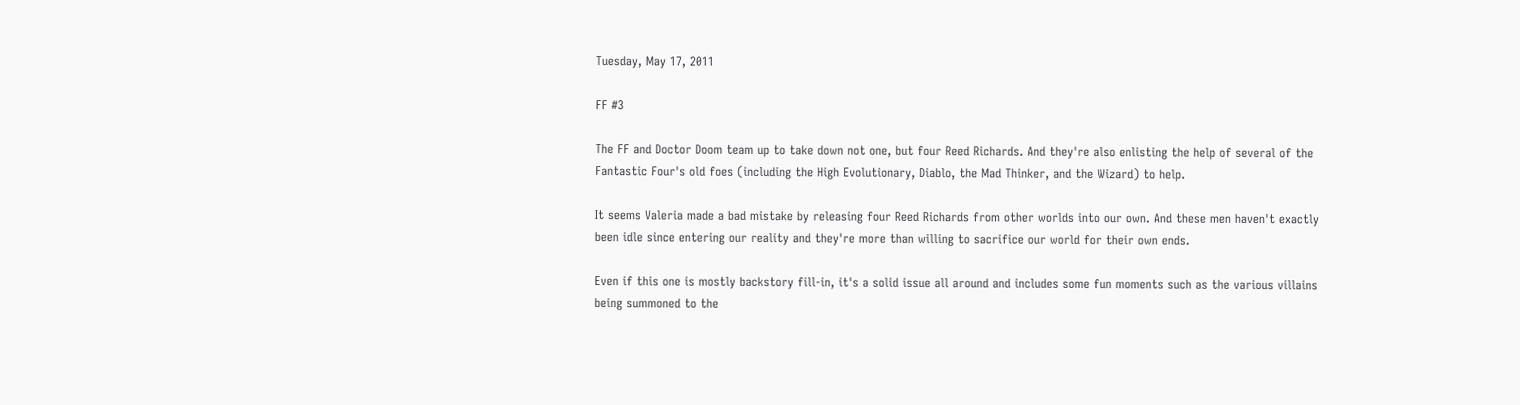Tuesday, May 17, 2011

FF #3

The FF and Doctor Doom team up to take down not one, but four Reed Richards. And they're also enlisting the help of several of the Fantastic Four's old foes (including the High Evolutionary, Diablo, the Mad Thinker, and the Wizard) to help.

It seems Valeria made a bad mistake by releasing four Reed Richards from other worlds into our own. And these men haven't exactly been idle since entering our reality and they're more than willing to sacrifice our world for their own ends.

Even if this one is mostly backstory fill-in, it's a solid issue all around and includes some fun moments such as the various villains being summoned to the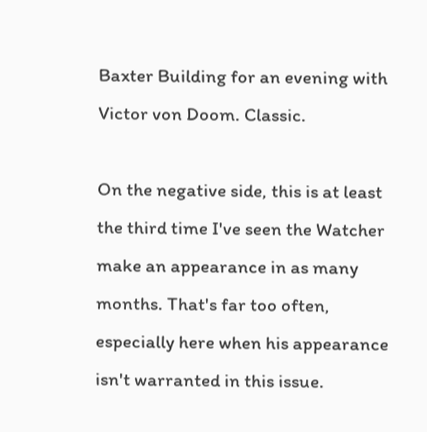Baxter Building for an evening with Victor von Doom. Classic.

On the negative side, this is at least the third time I've seen the Watcher make an appearance in as many months. That's far too often, especially here when his appearance isn't warranted in this issue.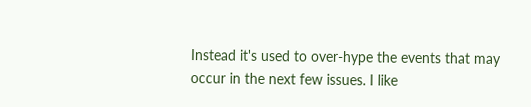Instead it's used to over-hype the events that may occur in the next few issues. I like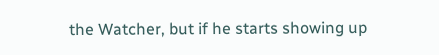the Watcher, but if he starts showing up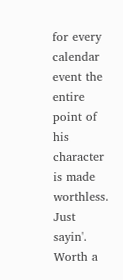for every calendar event the entire point of his character is made worthless. Just sayin'. Worth a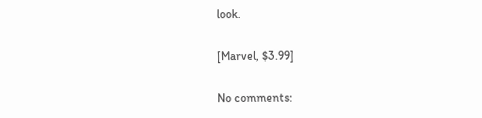look.

[Marvel, $3.99]

No comments: